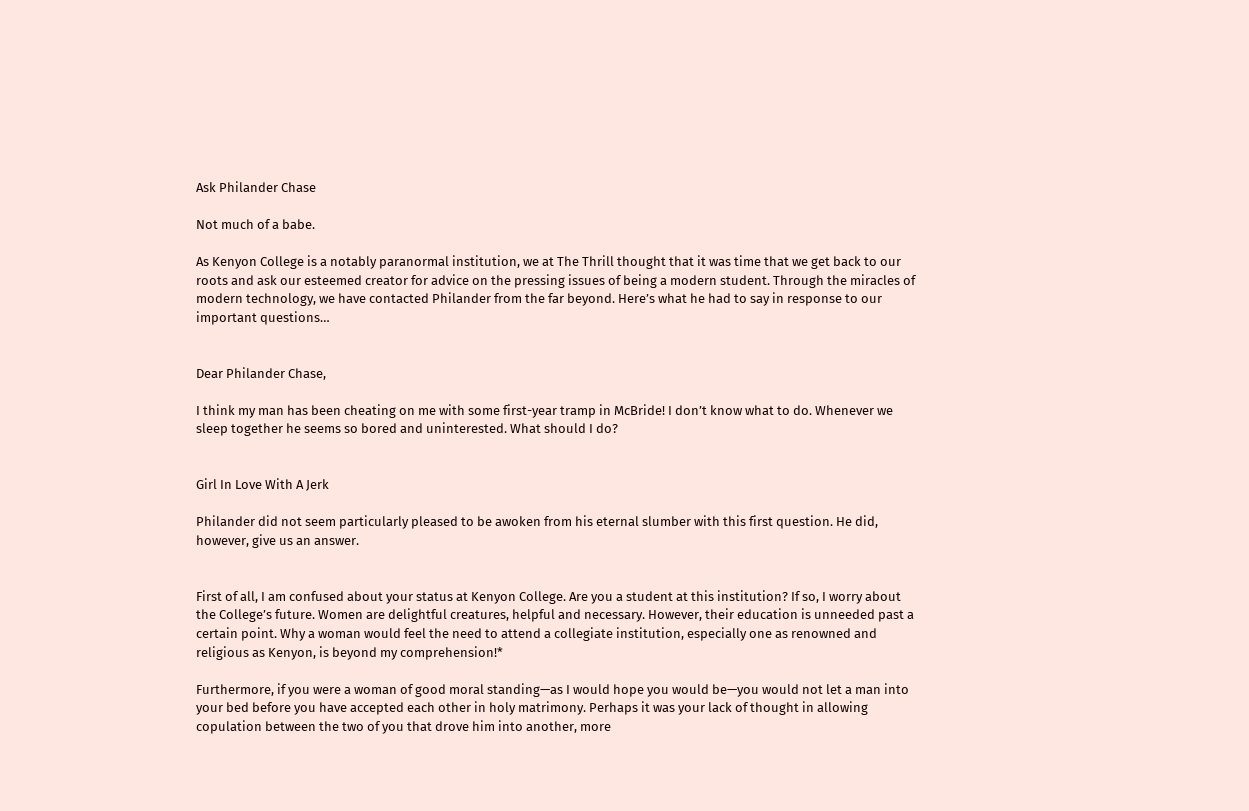Ask Philander Chase

Not much of a babe.

As Kenyon College is a notably paranormal institution, we at The Thrill thought that it was time that we get back to our roots and ask our esteemed creator for advice on the pressing issues of being a modern student. Through the miracles of modern technology, we have contacted Philander from the far beyond. Here’s what he had to say in response to our important questions…


Dear Philander Chase,

I think my man has been cheating on me with some first-year tramp in McBride! I don’t know what to do. Whenever we sleep together he seems so bored and uninterested. What should I do?


Girl In Love With A Jerk

Philander did not seem particularly pleased to be awoken from his eternal slumber with this first question. He did, however, give us an answer.


First of all, I am confused about your status at Kenyon College. Are you a student at this institution? If so, I worry about the College’s future. Women are delightful creatures, helpful and necessary. However, their education is unneeded past a certain point. Why a woman would feel the need to attend a collegiate institution, especially one as renowned and religious as Kenyon, is beyond my comprehension!*

Furthermore, if you were a woman of good moral standing—as I would hope you would be—you would not let a man into your bed before you have accepted each other in holy matrimony. Perhaps it was your lack of thought in allowing copulation between the two of you that drove him into another, more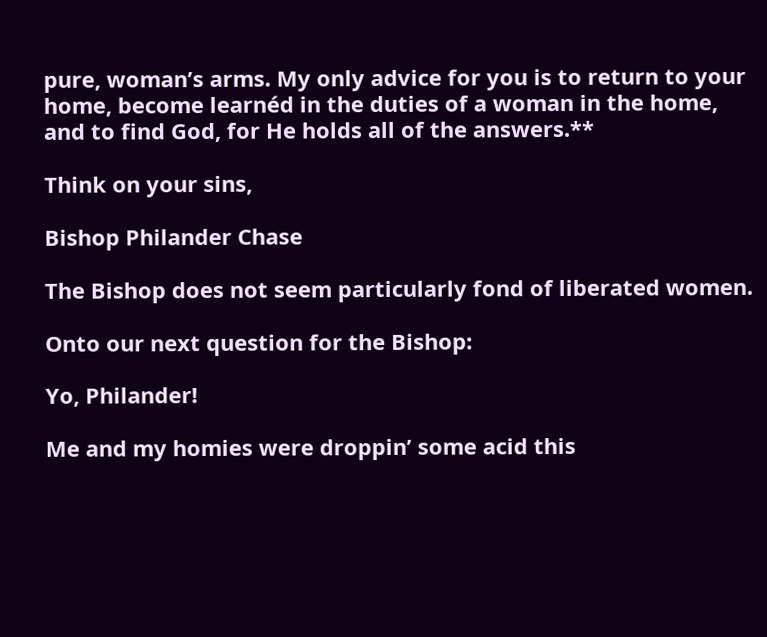pure, woman’s arms. My only advice for you is to return to your home, become learnéd in the duties of a woman in the home, and to find God, for He holds all of the answers.**

Think on your sins,

Bishop Philander Chase

The Bishop does not seem particularly fond of liberated women.

Onto our next question for the Bishop:

Yo, Philander!

Me and my homies were droppin’ some acid this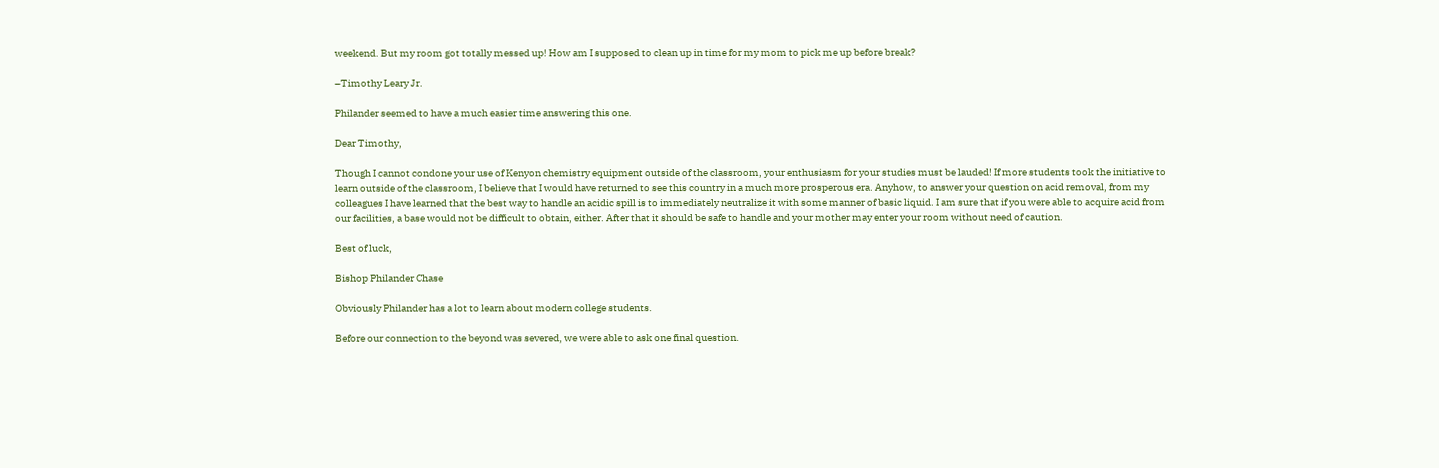weekend. But my room got totally messed up! How am I supposed to clean up in time for my mom to pick me up before break?

–Timothy Leary Jr.

Philander seemed to have a much easier time answering this one.

Dear Timothy,

Though I cannot condone your use of Kenyon chemistry equipment outside of the classroom, your enthusiasm for your studies must be lauded! If more students took the initiative to learn outside of the classroom, I believe that I would have returned to see this country in a much more prosperous era. Anyhow, to answer your question on acid removal, from my colleagues I have learned that the best way to handle an acidic spill is to immediately neutralize it with some manner of basic liquid. I am sure that if you were able to acquire acid from our facilities, a base would not be difficult to obtain, either. After that it should be safe to handle and your mother may enter your room without need of caution.

Best of luck,

Bishop Philander Chase

Obviously Philander has a lot to learn about modern college students.

Before our connection to the beyond was severed, we were able to ask one final question.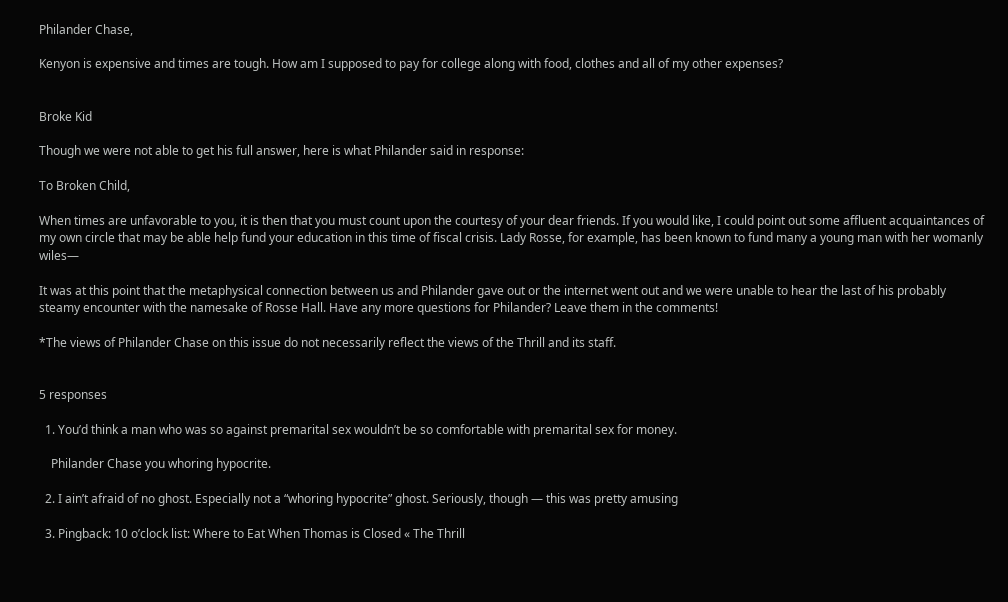Philander Chase,

Kenyon is expensive and times are tough. How am I supposed to pay for college along with food, clothes and all of my other expenses?


Broke Kid

Though we were not able to get his full answer, here is what Philander said in response:

To Broken Child,

When times are unfavorable to you, it is then that you must count upon the courtesy of your dear friends. If you would like, I could point out some affluent acquaintances of my own circle that may be able help fund your education in this time of fiscal crisis. Lady Rosse, for example, has been known to fund many a young man with her womanly wiles—

It was at this point that the metaphysical connection between us and Philander gave out or the internet went out and we were unable to hear the last of his probably steamy encounter with the namesake of Rosse Hall. Have any more questions for Philander? Leave them in the comments!

*The views of Philander Chase on this issue do not necessarily reflect the views of the Thrill and its staff.


5 responses

  1. You’d think a man who was so against premarital sex wouldn’t be so comfortable with premarital sex for money.

    Philander Chase you whoring hypocrite.

  2. I ain’t afraid of no ghost. Especially not a “whoring hypocrite” ghost. Seriously, though — this was pretty amusing

  3. Pingback: 10 o’clock list: Where to Eat When Thomas is Closed « The Thrill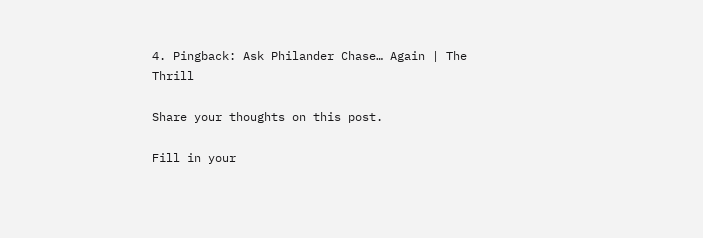4. Pingback: Ask Philander Chase… Again | The Thrill

Share your thoughts on this post.

Fill in your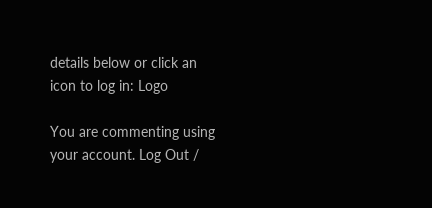details below or click an icon to log in: Logo

You are commenting using your account. Log Out /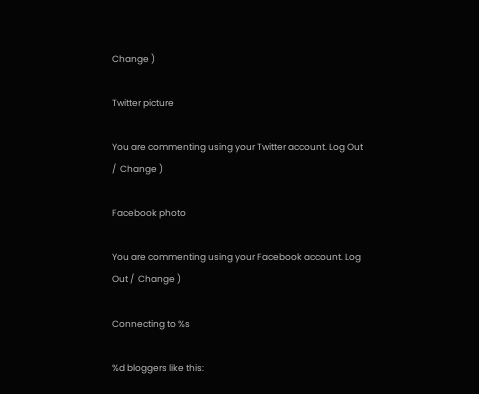Change )

Twitter picture

You are commenting using your Twitter account. Log Out /  Change )

Facebook photo

You are commenting using your Facebook account. Log Out /  Change )

Connecting to %s

%d bloggers like this: